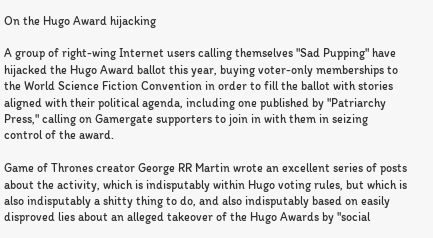On the Hugo Award hijacking

A group of right-wing Internet users calling themselves "Sad Pupping" have hijacked the Hugo Award ballot this year, buying voter-only memberships to the World Science Fiction Convention in order to fill the ballot with stories aligned with their political agenda, including one published by "Patriarchy Press," calling on Gamergate supporters to join in with them in seizing control of the award.

Game of Thrones creator George RR Martin wrote an excellent series of posts about the activity, which is indisputably within Hugo voting rules, but which is also indisputably a shitty thing to do, and also indisputably based on easily disproved lies about an alleged takeover of the Hugo Awards by "social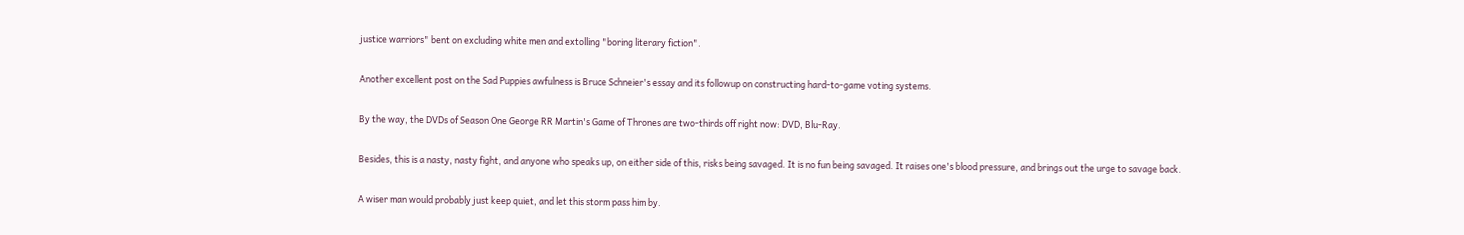justice warriors" bent on excluding white men and extolling "boring literary fiction".

Another excellent post on the Sad Puppies awfulness is Bruce Schneier's essay and its followup on constructing hard-to-game voting systems.

By the way, the DVDs of Season One George RR Martin's Game of Thrones are two-thirds off right now: DVD, Blu-Ray.

Besides, this is a nasty, nasty fight, and anyone who speaks up, on either side of this, risks being savaged. It is no fun being savaged. It raises one's blood pressure, and brings out the urge to savage back.

A wiser man would probably just keep quiet, and let this storm pass him by.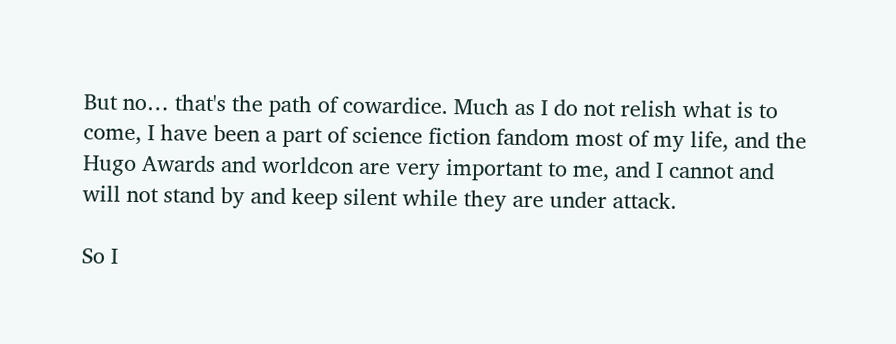But no… that's the path of cowardice. Much as I do not relish what is to come, I have been a part of science fiction fandom most of my life, and the Hugo Awards and worldcon are very important to me, and I cannot and will not stand by and keep silent while they are under attack.

So I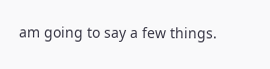am going to say a few things.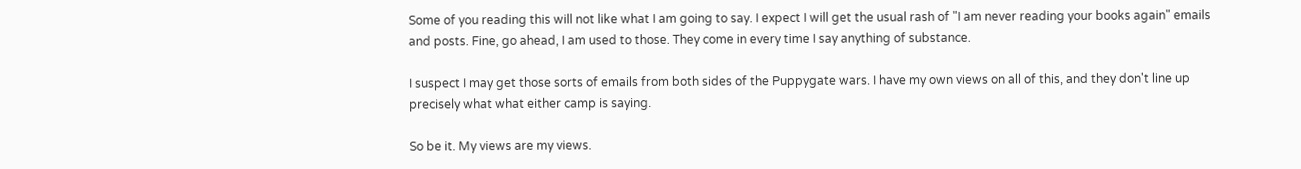Some of you reading this will not like what I am going to say. I expect I will get the usual rash of "I am never reading your books again" emails and posts. Fine, go ahead, I am used to those. They come in every time I say anything of substance.

I suspect I may get those sorts of emails from both sides of the Puppygate wars. I have my own views on all of this, and they don't line up precisely what what either camp is saying.

So be it. My views are my views.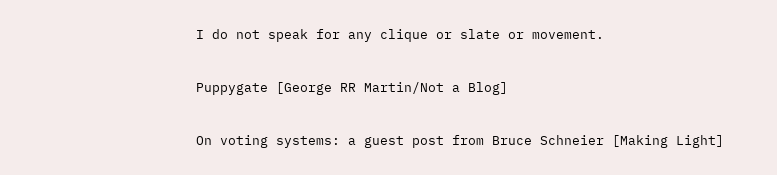I do not speak for any clique or slate or movement.

Puppygate [George RR Martin/Not a Blog]

On voting systems: a guest post from Bruce Schneier [Making Light]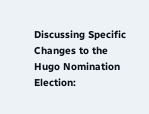Discussing Specific Changes to the Hugo Nomination Election: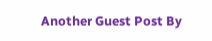Another Guest Post By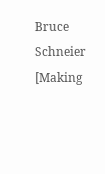Bruce Schneier [Making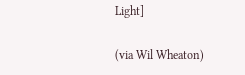Light]

(via Wil Wheaton)